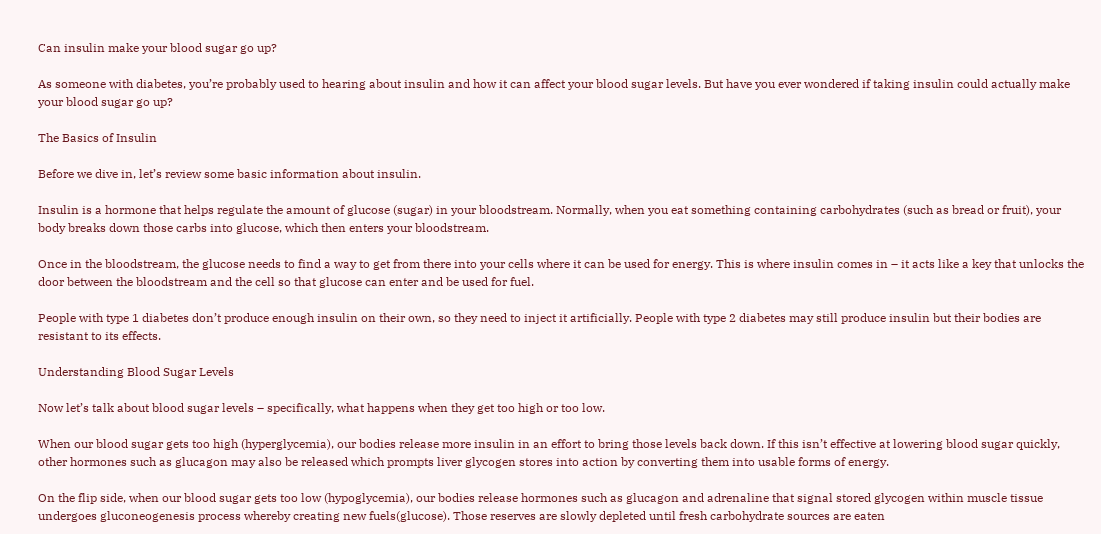Can insulin make your blood sugar go up?

As someone with diabetes, you’re probably used to hearing about insulin and how it can affect your blood sugar levels. But have you ever wondered if taking insulin could actually make your blood sugar go up?

The Basics of Insulin

Before we dive in, let’s review some basic information about insulin.

Insulin is a hormone that helps regulate the amount of glucose (sugar) in your bloodstream. Normally, when you eat something containing carbohydrates (such as bread or fruit), your body breaks down those carbs into glucose, which then enters your bloodstream.

Once in the bloodstream, the glucose needs to find a way to get from there into your cells where it can be used for energy. This is where insulin comes in – it acts like a key that unlocks the door between the bloodstream and the cell so that glucose can enter and be used for fuel.

People with type 1 diabetes don’t produce enough insulin on their own, so they need to inject it artificially. People with type 2 diabetes may still produce insulin but their bodies are resistant to its effects.

Understanding Blood Sugar Levels

Now let’s talk about blood sugar levels – specifically, what happens when they get too high or too low.

When our blood sugar gets too high (hyperglycemia), our bodies release more insulin in an effort to bring those levels back down. If this isn’t effective at lowering blood sugar quickly, other hormones such as glucagon may also be released which prompts liver glycogen stores into action by converting them into usable forms of energy.

On the flip side, when our blood sugar gets too low (hypoglycemia), our bodies release hormones such as glucagon and adrenaline that signal stored glycogen within muscle tissue undergoes gluconeogenesis process whereby creating new fuels(glucose). Those reserves are slowly depleted until fresh carbohydrate sources are eaten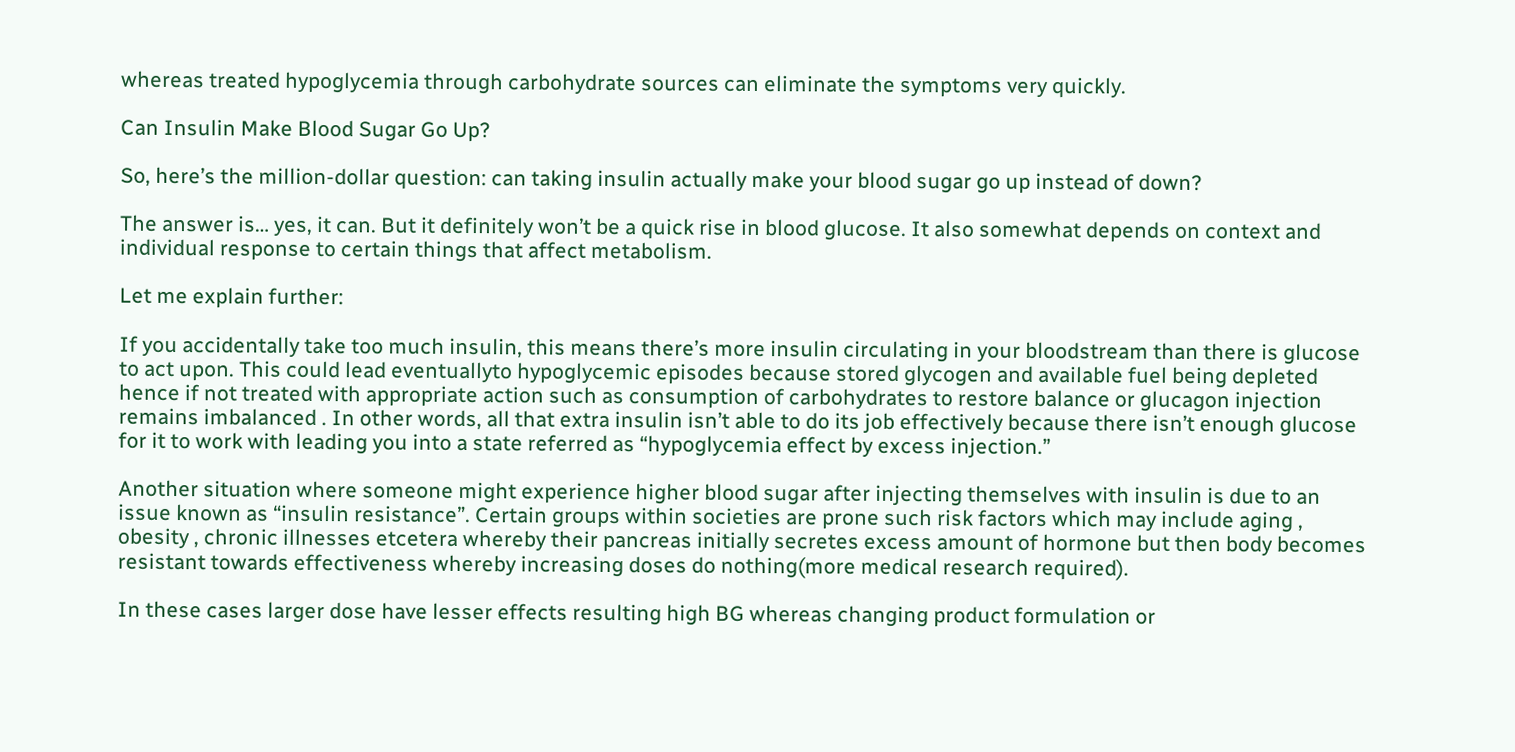whereas treated hypoglycemia through carbohydrate sources can eliminate the symptoms very quickly.

Can Insulin Make Blood Sugar Go Up?

So, here’s the million-dollar question: can taking insulin actually make your blood sugar go up instead of down?

The answer is… yes, it can. But it definitely won’t be a quick rise in blood glucose. It also somewhat depends on context and individual response to certain things that affect metabolism.

Let me explain further:

If you accidentally take too much insulin, this means there’s more insulin circulating in your bloodstream than there is glucose to act upon. This could lead eventuallyto hypoglycemic episodes because stored glycogen and available fuel being depleted hence if not treated with appropriate action such as consumption of carbohydrates to restore balance or glucagon injection remains imbalanced . In other words, all that extra insulin isn’t able to do its job effectively because there isn’t enough glucose for it to work with leading you into a state referred as “hypoglycemia effect by excess injection.”

Another situation where someone might experience higher blood sugar after injecting themselves with insulin is due to an issue known as “insulin resistance”. Certain groups within societies are prone such risk factors which may include aging , obesity , chronic illnesses etcetera whereby their pancreas initially secretes excess amount of hormone but then body becomes resistant towards effectiveness whereby increasing doses do nothing(more medical research required).

In these cases larger dose have lesser effects resulting high BG whereas changing product formulation or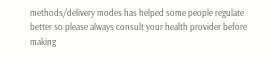methods/delivery modes has helped some people regulate better so please always consult your health provider before making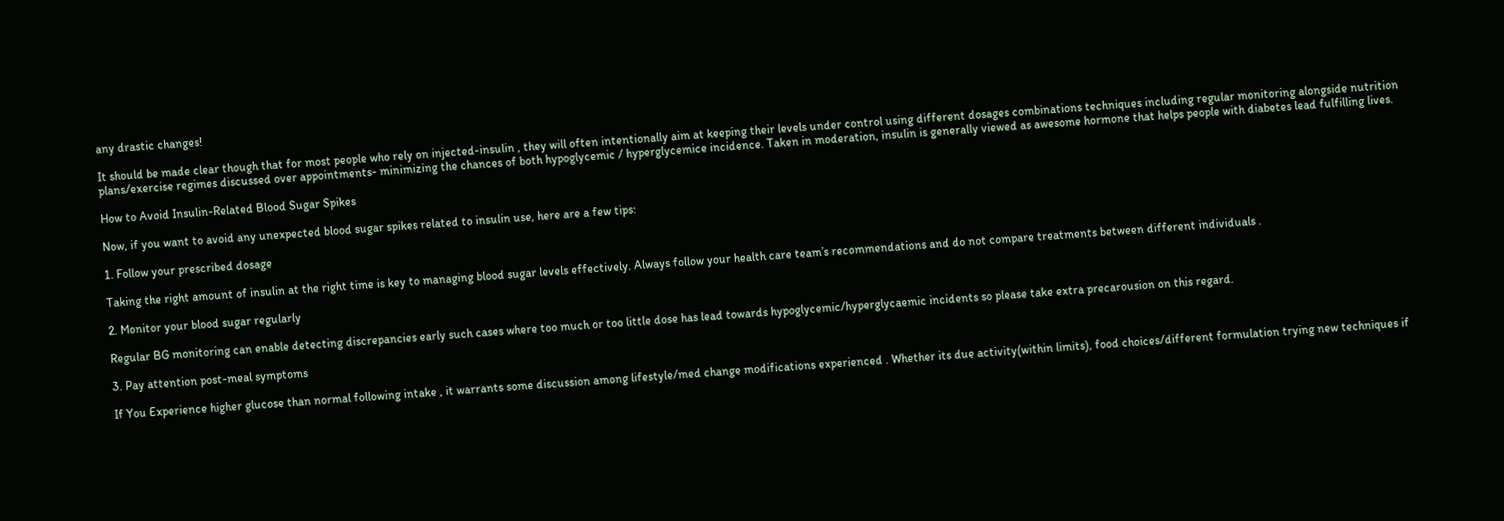any drastic changes!

It should be made clear though that for most people who rely on injected-insulin , they will often intentionally aim at keeping their levels under control using different dosages combinations techniques including regular monitoring alongside nutrition plans/exercise regimes discussed over appointments- minimizing the chances of both hypoglycemic / hyperglycemice incidence. Taken in moderation, insulin is generally viewed as awesome hormone that helps people with diabetes lead fulfilling lives.

How to Avoid Insulin-Related Blood Sugar Spikes

Now, if you want to avoid any unexpected blood sugar spikes related to insulin use, here are a few tips:

1. Follow your prescribed dosage

Taking the right amount of insulin at the right time is key to managing blood sugar levels effectively. Always follow your health care team’s recommendations and do not compare treatments between different individuals .

2. Monitor your blood sugar regularly

Regular BG monitoring can enable detecting discrepancies early such cases where too much or too little dose has lead towards hypoglycemic/hyperglycaemic incidents so please take extra precarousion on this regard.

3. Pay attention post-meal symptoms

If You Experience higher glucose than normal following intake , it warrants some discussion among lifestyle/med change modifications experienced . Whether its due activity(within limits), food choices/different formulation trying new techniques if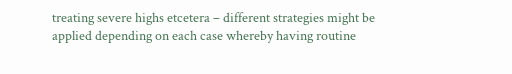treating severe highs etcetera – different strategies might be applied depending on each case whereby having routine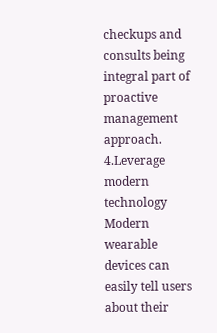checkups and consults being integral part of proactive management approach.
4.Leverage modern technology
Modern wearable devices can easily tell users about their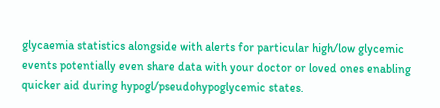glycaemia statistics alongside with alerts for particular high/low glycemic events potentially even share data with your doctor or loved ones enabling quicker aid during hypogl/pseudohypoglycemic states.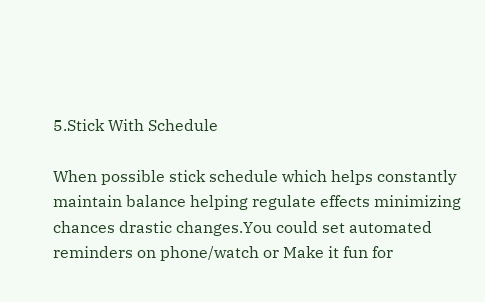5.Stick With Schedule

When possible stick schedule which helps constantly maintain balance helping regulate effects minimizing chances drastic changes.You could set automated reminders on phone/watch or Make it fun for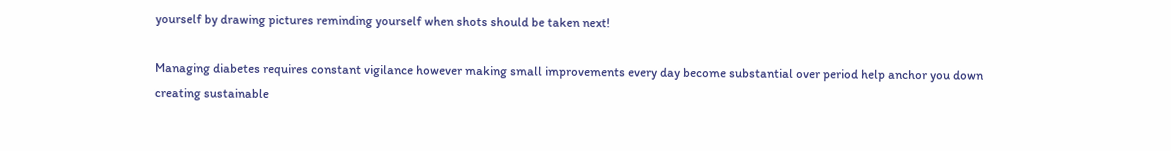yourself by drawing pictures reminding yourself when shots should be taken next!

Managing diabetes requires constant vigilance however making small improvements every day become substantial over period help anchor you down creating sustainable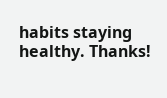habits staying healthy. Thanks!